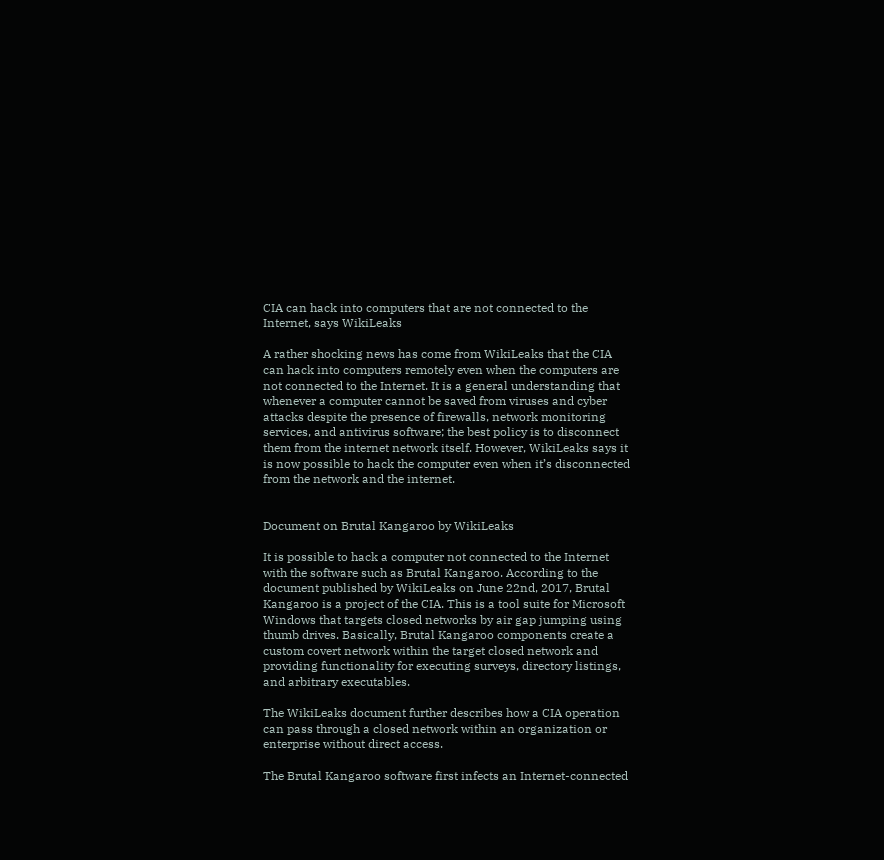CIA can hack into computers that are not connected to the Internet, says WikiLeaks

A rather shocking news has come from WikiLeaks that the CIA can hack into computers remotely even when the computers are not connected to the Internet. It is a general understanding that whenever a computer cannot be saved from viruses and cyber attacks despite the presence of firewalls, network monitoring services, and antivirus software; the best policy is to disconnect them from the internet network itself. However, WikiLeaks says it is now possible to hack the computer even when it’s disconnected from the network and the internet.


Document on Brutal Kangaroo by WikiLeaks

It is possible to hack a computer not connected to the Internet with the software such as Brutal Kangaroo. According to the document published by WikiLeaks on June 22nd, 2017, Brutal Kangaroo is a project of the CIA. This is a tool suite for Microsoft Windows that targets closed networks by air gap jumping using thumb drives. Basically, Brutal Kangaroo components create a custom covert network within the target closed network and providing functionality for executing surveys, directory listings, and arbitrary executables.

The WikiLeaks document further describes how a CIA operation can pass through a closed network within an organization or enterprise without direct access.

The Brutal Kangaroo software first infects an Internet-connected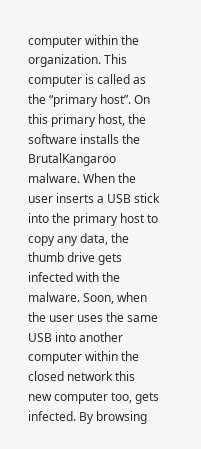computer within the organization. This computer is called as the “primary host”. On this primary host, the software installs the BrutalKangaroo malware. When the user inserts a USB stick into the primary host to copy any data, the thumb drive gets infected with the malware. Soon, when the user uses the same USB into another computer within the closed network this new computer too, gets infected. By browsing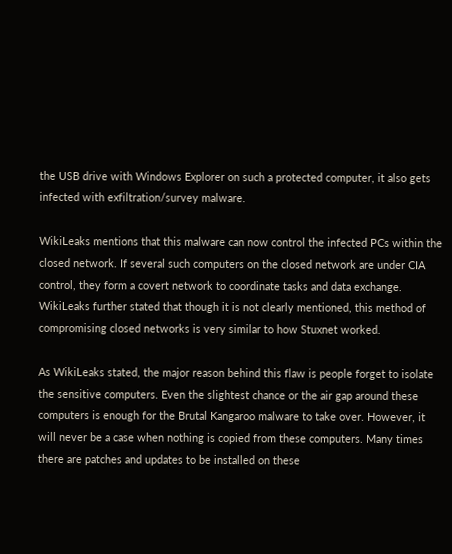the USB drive with Windows Explorer on such a protected computer, it also gets infected with exfiltration/survey malware.

WikiLeaks mentions that this malware can now control the infected PCs within the closed network. If several such computers on the closed network are under CIA control, they form a covert network to coordinate tasks and data exchange. WikiLeaks further stated that though it is not clearly mentioned, this method of compromising closed networks is very similar to how Stuxnet worked.

As WikiLeaks stated, the major reason behind this flaw is people forget to isolate the sensitive computers. Even the slightest chance or the air gap around these computers is enough for the Brutal Kangaroo malware to take over. However, it will never be a case when nothing is copied from these computers. Many times there are patches and updates to be installed on these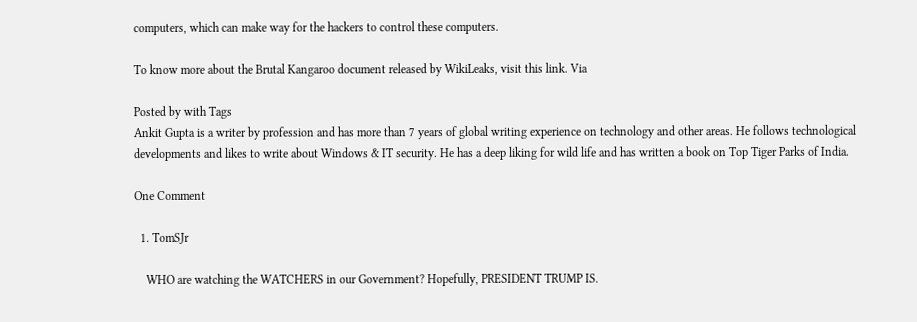computers, which can make way for the hackers to control these computers.

To know more about the Brutal Kangaroo document released by WikiLeaks, visit this link. Via

Posted by with Tags
Ankit Gupta is a writer by profession and has more than 7 years of global writing experience on technology and other areas. He follows technological developments and likes to write about Windows & IT security. He has a deep liking for wild life and has written a book on Top Tiger Parks of India.

One Comment

  1. TomSJr

    WHO are watching the WATCHERS in our Government? Hopefully, PRESIDENT TRUMP IS.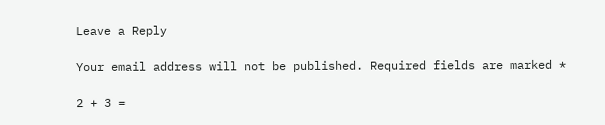Leave a Reply

Your email address will not be published. Required fields are marked *

2 + 3 =